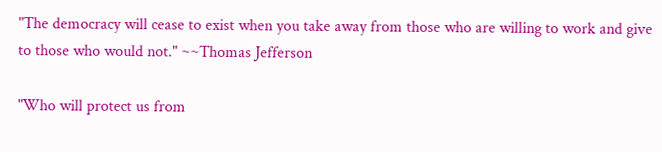"The democracy will cease to exist when you take away from those who are willing to work and give to those who would not." ~~Thomas Jefferson

"Who will protect us from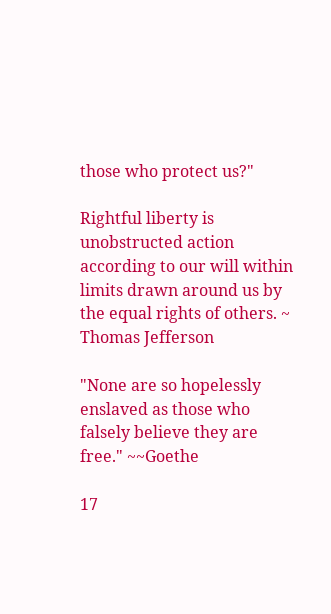those who protect us?"

Rightful liberty is unobstructed action according to our will within limits drawn around us by the equal rights of others. ~ Thomas Jefferson

"None are so hopelessly enslaved as those who falsely believe they are free." ~~Goethe

17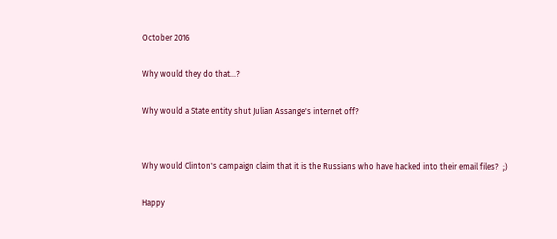October 2016

Why would they do that...?

Why would a State entity shut Julian Assange's internet off?


Why would Clinton's campaign claim that it is the Russians who have hacked into their email files?  ;)

Happy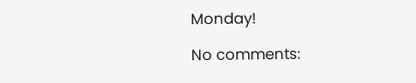Monday!

No comments: